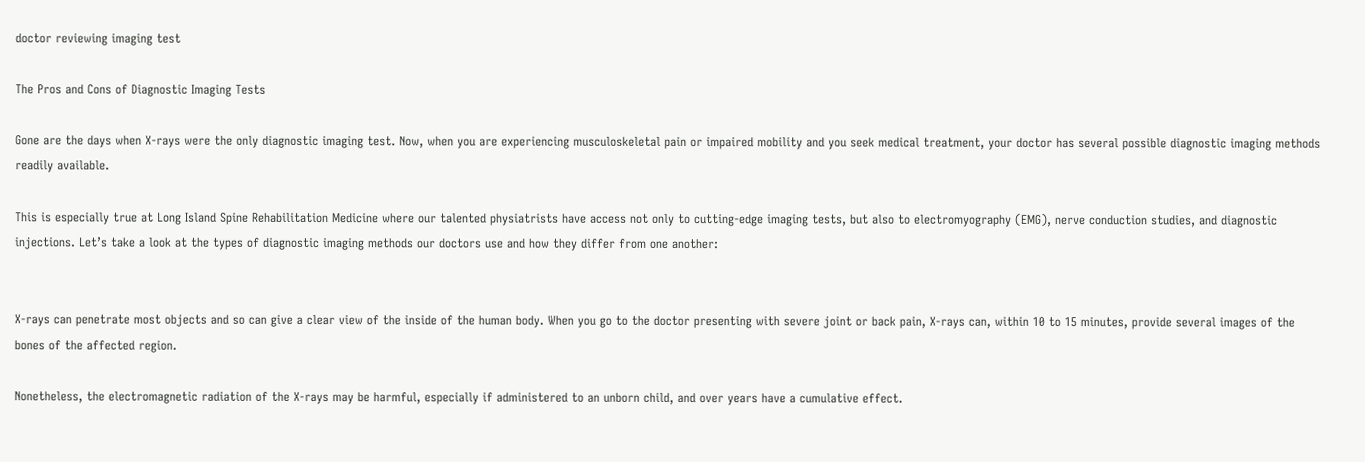doctor reviewing imaging test

The Pros and Cons of Diagnostic Imaging Tests

Gone are the days when X-rays were the only diagnostic imaging test. Now, when you are experiencing musculoskeletal pain or impaired mobility and you seek medical treatment, your doctor has several possible diagnostic imaging methods readily available.

This is especially true at Long Island Spine Rehabilitation Medicine where our talented physiatrists have access not only to cutting-edge imaging tests, but also to electromyography (EMG), nerve conduction studies, and diagnostic injections. Let’s take a look at the types of diagnostic imaging methods our doctors use and how they differ from one another:


X-rays can penetrate most objects and so can give a clear view of the inside of the human body. When you go to the doctor presenting with severe joint or back pain, X-rays can, within 10 to 15 minutes, provide several images of the bones of the affected region.

Nonetheless, the electromagnetic radiation of the X-rays may be harmful, especially if administered to an unborn child, and over years have a cumulative effect.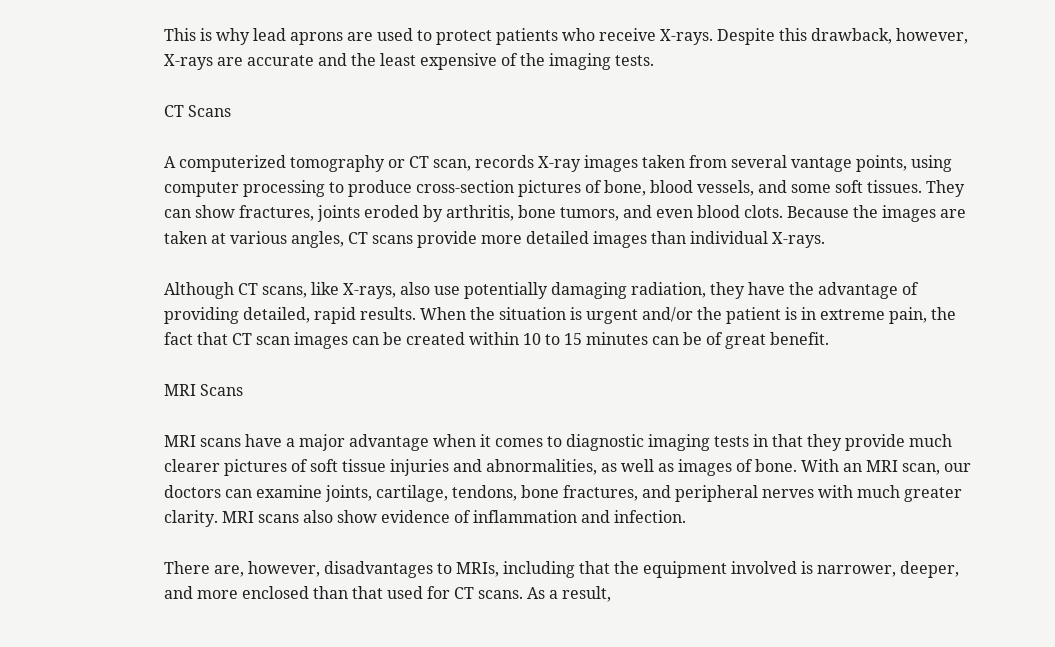This is why lead aprons are used to protect patients who receive X-rays. Despite this drawback, however, X-rays are accurate and the least expensive of the imaging tests.

CT Scans

A computerized tomography or CT scan, records X-ray images taken from several vantage points, using computer processing to produce cross-section pictures of bone, blood vessels, and some soft tissues. They can show fractures, joints eroded by arthritis, bone tumors, and even blood clots. Because the images are taken at various angles, CT scans provide more detailed images than individual X-rays.

Although CT scans, like X-rays, also use potentially damaging radiation, they have the advantage of providing detailed, rapid results. When the situation is urgent and/or the patient is in extreme pain, the fact that CT scan images can be created within 10 to 15 minutes can be of great benefit.

MRI Scans

MRI scans have a major advantage when it comes to diagnostic imaging tests in that they provide much clearer pictures of soft tissue injuries and abnormalities, as well as images of bone. With an MRI scan, our doctors can examine joints, cartilage, tendons, bone fractures, and peripheral nerves with much greater clarity. MRI scans also show evidence of inflammation and infection.

There are, however, disadvantages to MRIs, including that the equipment involved is narrower, deeper, and more enclosed than that used for CT scans. As a result,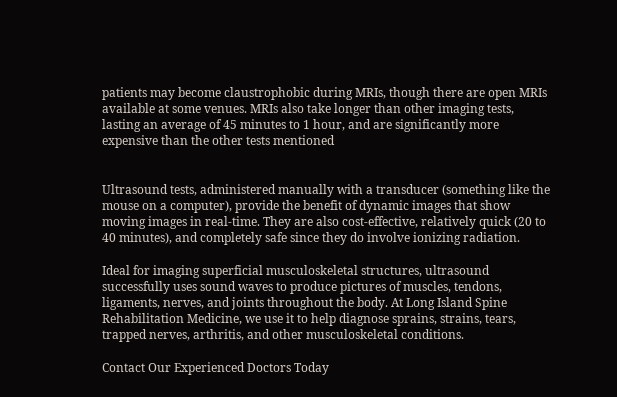patients may become claustrophobic during MRIs, though there are open MRIs available at some venues. MRIs also take longer than other imaging tests, lasting an average of 45 minutes to 1 hour, and are significantly more expensive than the other tests mentioned


Ultrasound tests, administered manually with a transducer (something like the mouse on a computer), provide the benefit of dynamic images that show moving images in real-time. They are also cost-effective, relatively quick (20 to 40 minutes), and completely safe since they do involve ionizing radiation.

Ideal for imaging superficial musculoskeletal structures, ultrasound successfully uses sound waves to produce pictures of muscles, tendons, ligaments, nerves, and joints throughout the body. At Long Island Spine Rehabilitation Medicine, we use it to help diagnose sprains, strains, tears, trapped nerves, arthritis, and other musculoskeletal conditions.

Contact Our Experienced Doctors Today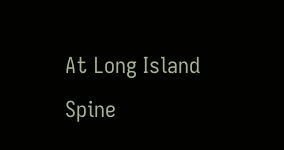At Long Island Spine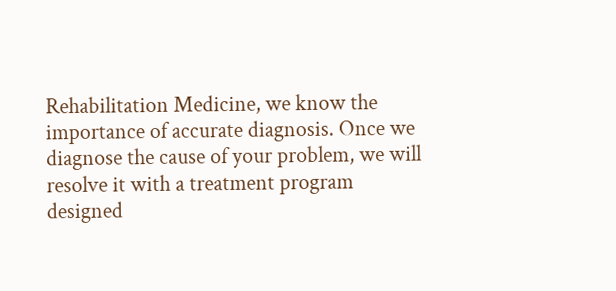Rehabilitation Medicine, we know the importance of accurate diagnosis. Once we diagnose the cause of your problem, we will resolve it with a treatment program designed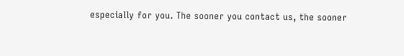especially for you. The sooner you contact us, the sooner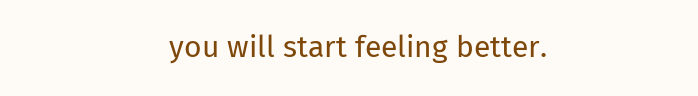you will start feeling better.